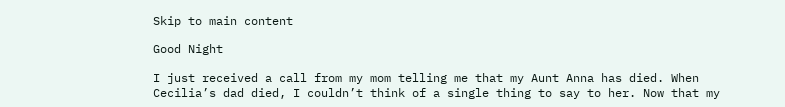Skip to main content

Good Night

I just received a call from my mom telling me that my Aunt Anna has died. When Cecilia’s dad died, I couldn’t think of a single thing to say to her. Now that my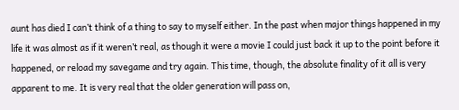aunt has died I can’t think of a thing to say to myself either. In the past when major things happened in my life it was almost as if it weren’t real, as though it were a movie I could just back it up to the point before it happened, or reload my savegame and try again. This time, though, the absolute finality of it all is very apparent to me. It is very real that the older generation will pass on,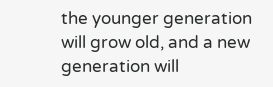the younger generation will grow old, and a new generation will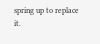spring up to replace it.